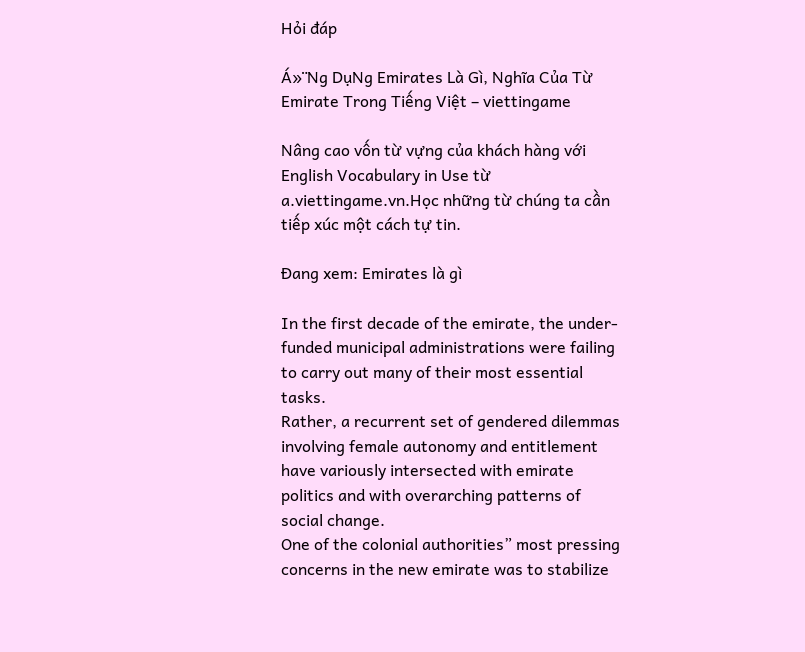Hỏi đáp

Á»¨Ng DụNg Emirates Là Gì, Nghĩa Của Từ Emirate Trong Tiếng Việt – viettingame

Nâng cao vốn từ vựng của khách hàng với English Vocabulary in Use từ a.viettingame.vn.Học những từ chúng ta cần tiếp xúc một cách tự tin.

Đang xem: Emirates là gì

In the first decade of the emirate, the under-funded municipal administrations were failing to carry out many of their most essential tasks.
Rather, a recurrent set of gendered dilemmas involving female autonomy and entitlement have variously intersected with emirate politics and with overarching patterns of social change.
One of the colonial authorities” most pressing concerns in the new emirate was to stabilize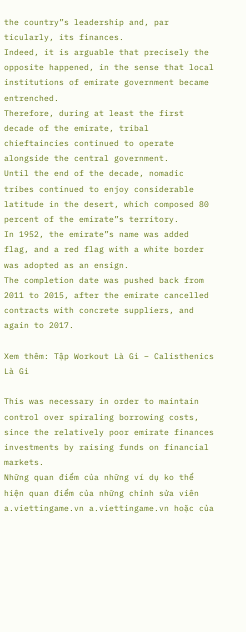the country”s leadership and, par ticularly, its finances.
Indeed, it is arguable that precisely the opposite happened, in the sense that local institutions of emirate government became entrenched.
Therefore, during at least the first decade of the emirate, tribal chieftaincies continued to operate alongside the central government.
Until the end of the decade, nomadic tribes continued to enjoy considerable latitude in the desert, which composed 80 percent of the emirate”s territory.
In 1952, the emirate”s name was added flag, and a red flag with a white border was adopted as an ensign.
The completion date was pushed back from 2011 to 2015, after the emirate cancelled contracts with concrete suppliers, and again to 2017.

Xem thêm: Tập Workout Là Gì – Calisthenics Là Gì

This was necessary in order to maintain control over spiraling borrowing costs, since the relatively poor emirate finances investments by raising funds on financial markets.
Những quan điểm của những ví dụ ko thể hiện quan điểm của những chỉnh sửa viên a.viettingame.vn a.viettingame.vn hoặc của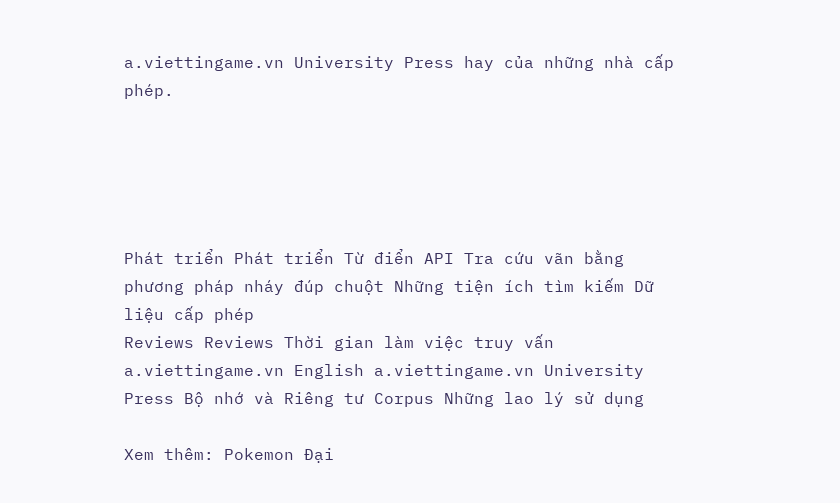a.viettingame.vn University Press hay của những nhà cấp phép.





Phát triển Phát triển Từ điển API Tra cứu vãn bằng phương pháp nháy đúp chuột Những tiện ích tìm kiếm Dữ liệu cấp phép
Reviews Reviews Thời gian làm việc truy vấn a.viettingame.vn English a.viettingame.vn University Press Bộ nhớ và Riêng tư Corpus Những lao lý sử dụng

Xem thêm: Pokemon Đại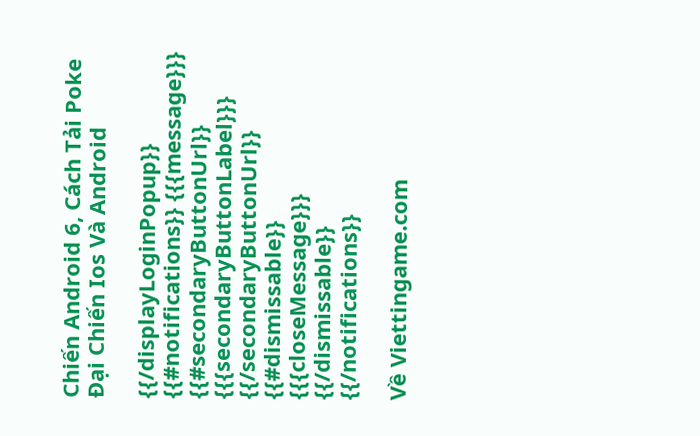Chiến Android 6, Cách Tải Poke Đại Chiến Ios Và Android

{{/displayLoginPopup}} {{#notifications}} {{{message}}} {{#secondaryButtonUrl}} {{{secondaryButtonLabel}}} {{/secondaryButtonUrl}} {{#dismissable}} {{{closeMessage}}} {{/dismissable}} {{/notifications}}

Về Viettingame.com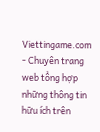Viettingame.com - Chuyên trang web tổng hợp những thông tin hữu ích trên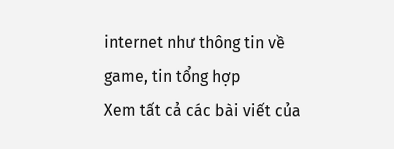internet như thông tin về game, tin tổng hợp
Xem tất cả các bài viết của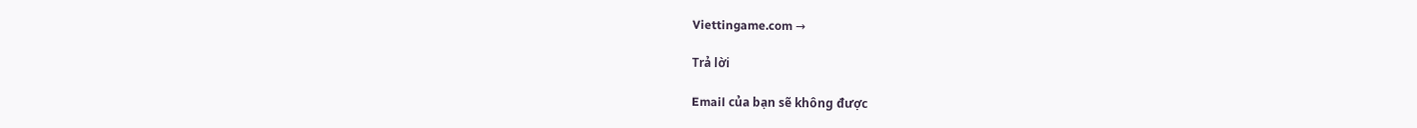Viettingame.com →

Trả lời

Email của bạn sẽ không được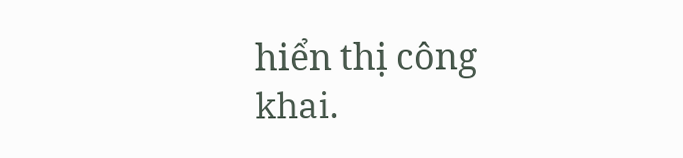hiển thị công khai.